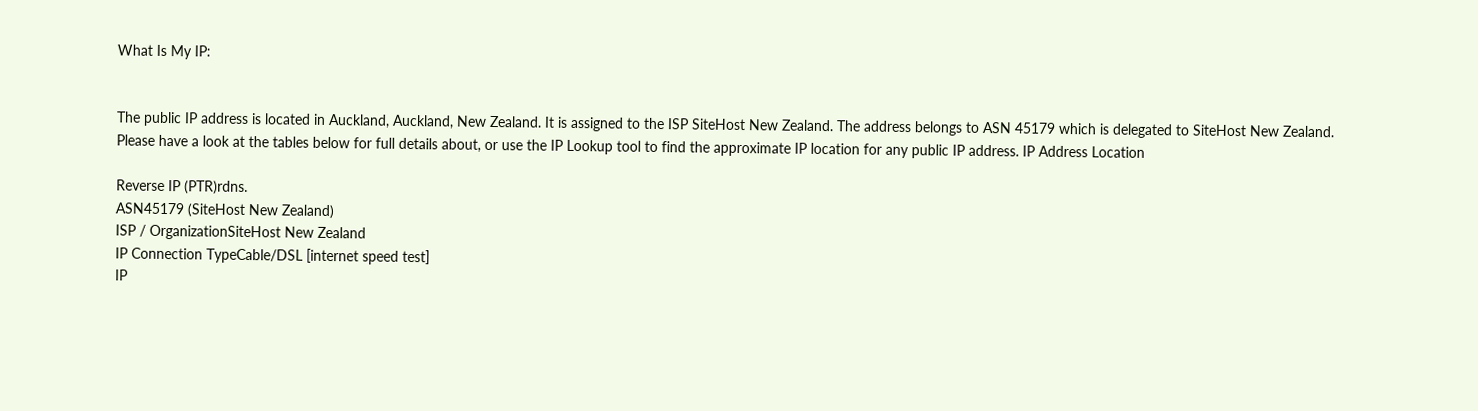What Is My IP:


The public IP address is located in Auckland, Auckland, New Zealand. It is assigned to the ISP SiteHost New Zealand. The address belongs to ASN 45179 which is delegated to SiteHost New Zealand.
Please have a look at the tables below for full details about, or use the IP Lookup tool to find the approximate IP location for any public IP address. IP Address Location

Reverse IP (PTR)rdns.
ASN45179 (SiteHost New Zealand)
ISP / OrganizationSiteHost New Zealand
IP Connection TypeCable/DSL [internet speed test]
IP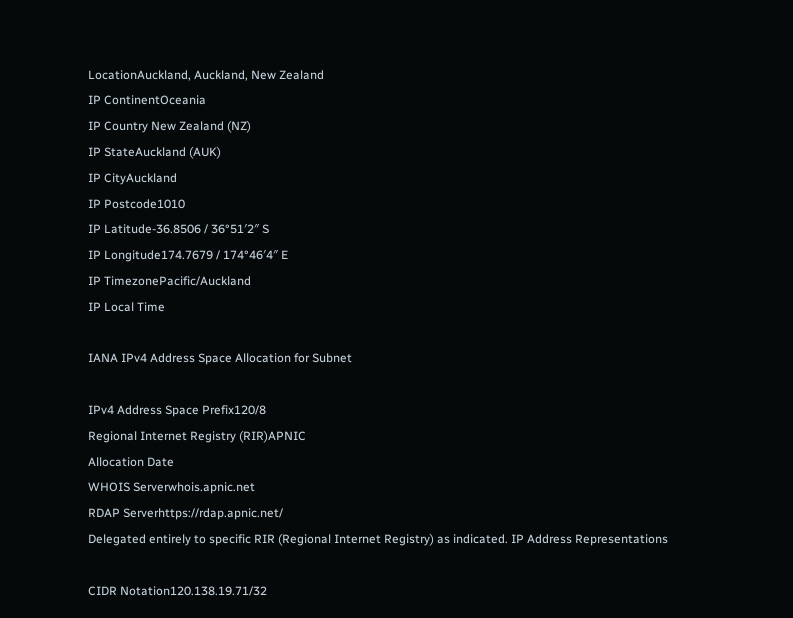LocationAuckland, Auckland, New Zealand
IP ContinentOceania
IP Country New Zealand (NZ)
IP StateAuckland (AUK)
IP CityAuckland
IP Postcode1010
IP Latitude-36.8506 / 36°51′2″ S
IP Longitude174.7679 / 174°46′4″ E
IP TimezonePacific/Auckland
IP Local Time

IANA IPv4 Address Space Allocation for Subnet

IPv4 Address Space Prefix120/8
Regional Internet Registry (RIR)APNIC
Allocation Date
WHOIS Serverwhois.apnic.net
RDAP Serverhttps://rdap.apnic.net/
Delegated entirely to specific RIR (Regional Internet Registry) as indicated. IP Address Representations

CIDR Notation120.138.19.71/32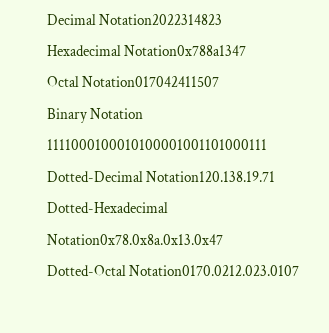Decimal Notation2022314823
Hexadecimal Notation0x788a1347
Octal Notation017042411507
Binary Notation 1111000100010100001001101000111
Dotted-Decimal Notation120.138.19.71
Dotted-Hexadecimal Notation0x78.0x8a.0x13.0x47
Dotted-Octal Notation0170.0212.023.0107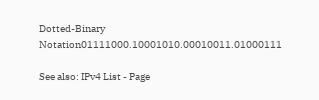Dotted-Binary Notation01111000.10001010.00010011.01000111

See also: IPv4 List - Page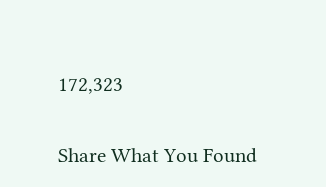172,323

Share What You Found